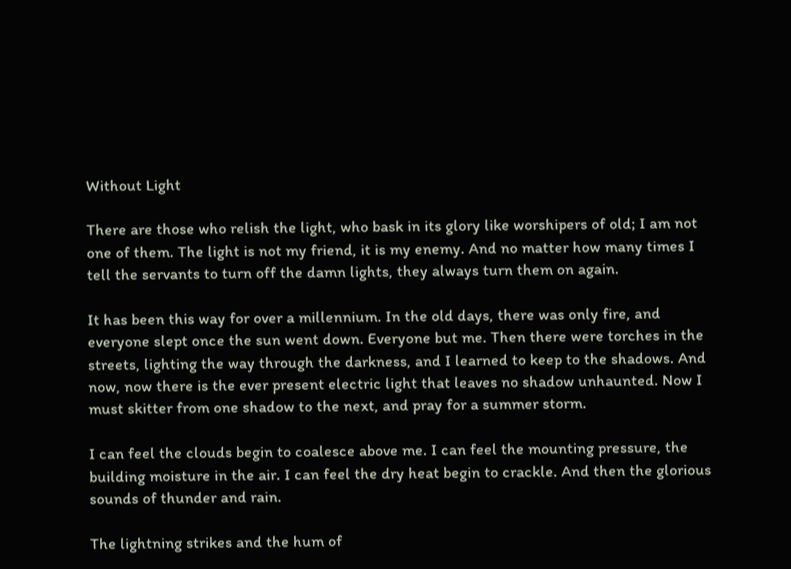Without Light

There are those who relish the light, who bask in its glory like worshipers of old; I am not one of them. The light is not my friend, it is my enemy. And no matter how many times I tell the servants to turn off the damn lights, they always turn them on again.

It has been this way for over a millennium. In the old days, there was only fire, and everyone slept once the sun went down. Everyone but me. Then there were torches in the streets, lighting the way through the darkness, and I learned to keep to the shadows. And now, now there is the ever present electric light that leaves no shadow unhaunted. Now I must skitter from one shadow to the next, and pray for a summer storm.

I can feel the clouds begin to coalesce above me. I can feel the mounting pressure, the building moisture in the air. I can feel the dry heat begin to crackle. And then the glorious sounds of thunder and rain.

The lightning strikes and the hum of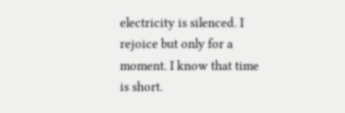electricity is silenced. I rejoice but only for a moment. I know that time is short.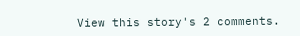View this story's 2 comments.